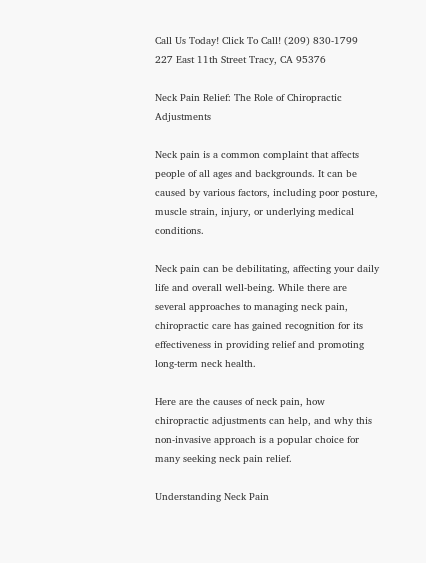Call Us Today! Click To Call! (209) 830-1799
227 East 11th Street Tracy, CA 95376

Neck Pain Relief: The Role of Chiropractic Adjustments

Neck pain is a common complaint that affects people of all ages and backgrounds. It can be caused by various factors, including poor posture, muscle strain, injury, or underlying medical conditions.

Neck pain can be debilitating, affecting your daily life and overall well-being. While there are several approaches to managing neck pain, chiropractic care has gained recognition for its effectiveness in providing relief and promoting long-term neck health.

Here are the causes of neck pain, how chiropractic adjustments can help, and why this non-invasive approach is a popular choice for many seeking neck pain relief.

Understanding Neck Pain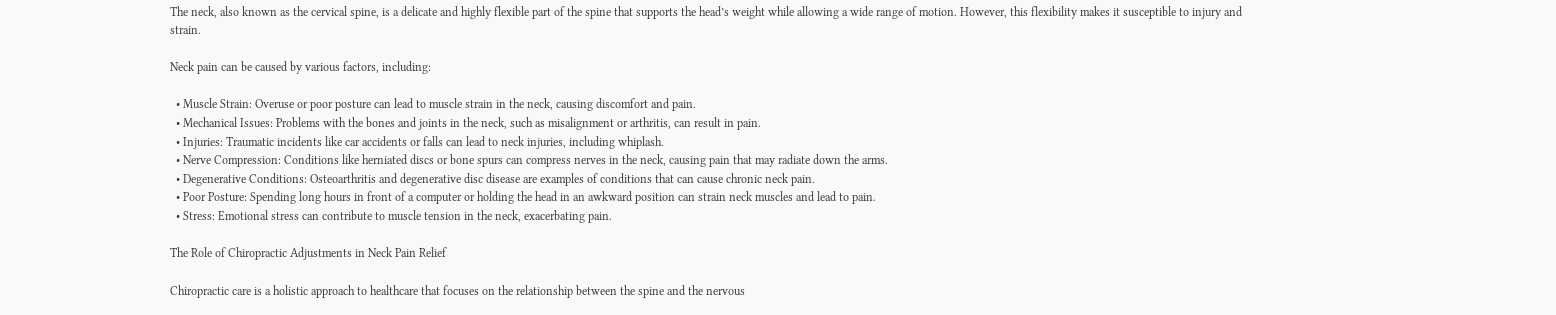The neck, also known as the cervical spine, is a delicate and highly flexible part of the spine that supports the head’s weight while allowing a wide range of motion. However, this flexibility makes it susceptible to injury and strain.

Neck pain can be caused by various factors, including:

  • Muscle Strain: Overuse or poor posture can lead to muscle strain in the neck, causing discomfort and pain.
  • Mechanical Issues: Problems with the bones and joints in the neck, such as misalignment or arthritis, can result in pain.
  • Injuries: Traumatic incidents like car accidents or falls can lead to neck injuries, including whiplash.
  • Nerve Compression: Conditions like herniated discs or bone spurs can compress nerves in the neck, causing pain that may radiate down the arms.
  • Degenerative Conditions: Osteoarthritis and degenerative disc disease are examples of conditions that can cause chronic neck pain.
  • Poor Posture: Spending long hours in front of a computer or holding the head in an awkward position can strain neck muscles and lead to pain.
  • Stress: Emotional stress can contribute to muscle tension in the neck, exacerbating pain.

The Role of Chiropractic Adjustments in Neck Pain Relief

Chiropractic care is a holistic approach to healthcare that focuses on the relationship between the spine and the nervous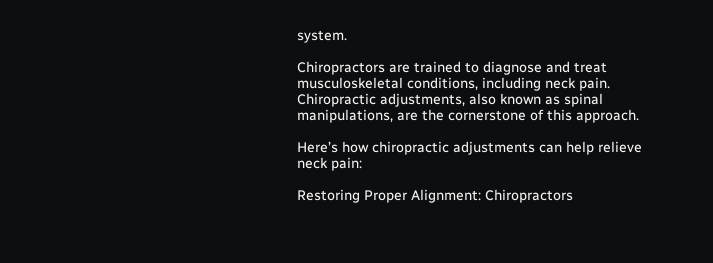system.

Chiropractors are trained to diagnose and treat musculoskeletal conditions, including neck pain. Chiropractic adjustments, also known as spinal manipulations, are the cornerstone of this approach.

Here’s how chiropractic adjustments can help relieve neck pain:

Restoring Proper Alignment: Chiropractors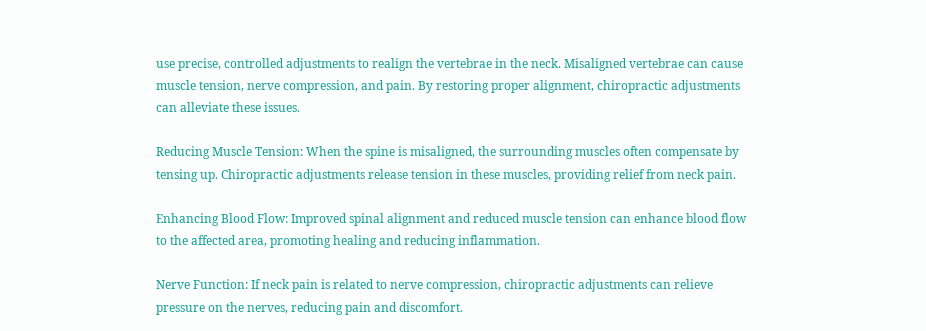use precise, controlled adjustments to realign the vertebrae in the neck. Misaligned vertebrae can cause muscle tension, nerve compression, and pain. By restoring proper alignment, chiropractic adjustments can alleviate these issues.

Reducing Muscle Tension: When the spine is misaligned, the surrounding muscles often compensate by tensing up. Chiropractic adjustments release tension in these muscles, providing relief from neck pain.

Enhancing Blood Flow: Improved spinal alignment and reduced muscle tension can enhance blood flow to the affected area, promoting healing and reducing inflammation.

Nerve Function: If neck pain is related to nerve compression, chiropractic adjustments can relieve pressure on the nerves, reducing pain and discomfort.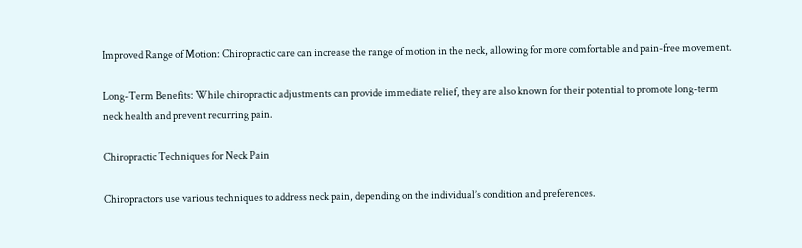Improved Range of Motion: Chiropractic care can increase the range of motion in the neck, allowing for more comfortable and pain-free movement.

Long-Term Benefits: While chiropractic adjustments can provide immediate relief, they are also known for their potential to promote long-term neck health and prevent recurring pain.

Chiropractic Techniques for Neck Pain

Chiropractors use various techniques to address neck pain, depending on the individual’s condition and preferences.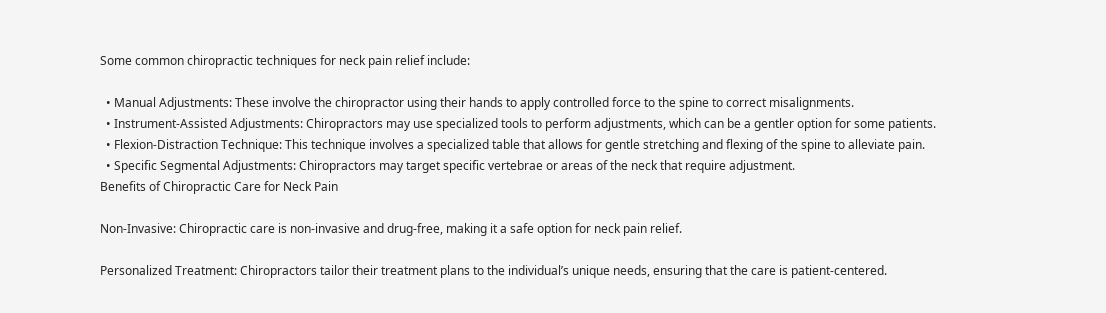Some common chiropractic techniques for neck pain relief include:

  • Manual Adjustments: These involve the chiropractor using their hands to apply controlled force to the spine to correct misalignments.
  • Instrument-Assisted Adjustments: Chiropractors may use specialized tools to perform adjustments, which can be a gentler option for some patients.
  • Flexion-Distraction Technique: This technique involves a specialized table that allows for gentle stretching and flexing of the spine to alleviate pain.
  • Specific Segmental Adjustments: Chiropractors may target specific vertebrae or areas of the neck that require adjustment.
Benefits of Chiropractic Care for Neck Pain

Non-Invasive: Chiropractic care is non-invasive and drug-free, making it a safe option for neck pain relief.

Personalized Treatment: Chiropractors tailor their treatment plans to the individual’s unique needs, ensuring that the care is patient-centered.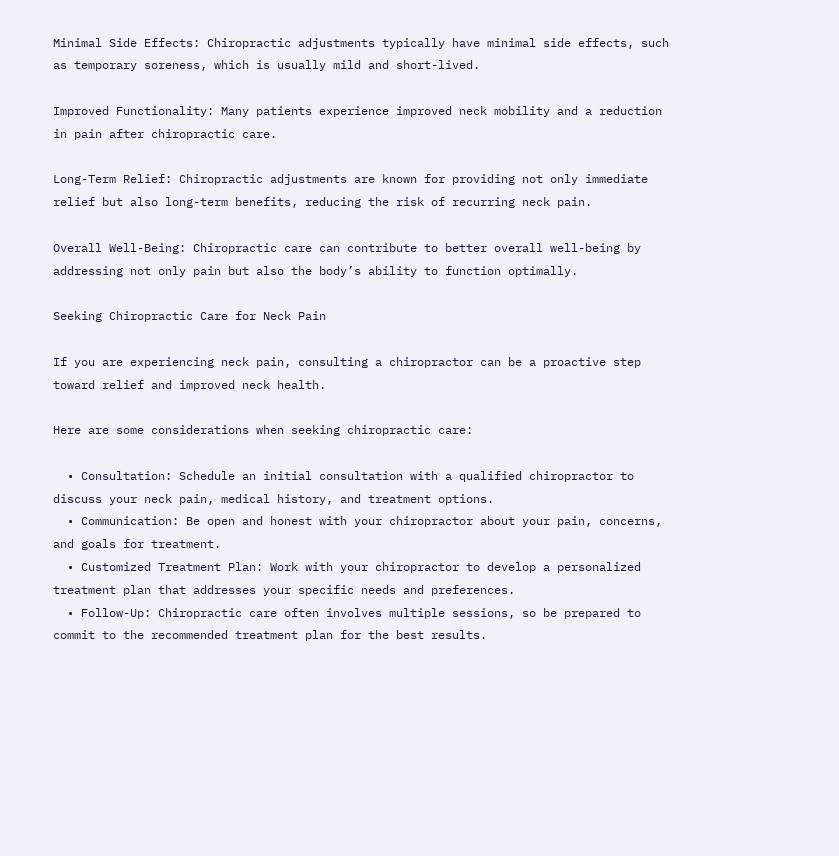Minimal Side Effects: Chiropractic adjustments typically have minimal side effects, such as temporary soreness, which is usually mild and short-lived.

Improved Functionality: Many patients experience improved neck mobility and a reduction in pain after chiropractic care.

Long-Term Relief: Chiropractic adjustments are known for providing not only immediate relief but also long-term benefits, reducing the risk of recurring neck pain.

Overall Well-Being: Chiropractic care can contribute to better overall well-being by addressing not only pain but also the body’s ability to function optimally.

Seeking Chiropractic Care for Neck Pain

If you are experiencing neck pain, consulting a chiropractor can be a proactive step toward relief and improved neck health.

Here are some considerations when seeking chiropractic care:

  • Consultation: Schedule an initial consultation with a qualified chiropractor to discuss your neck pain, medical history, and treatment options.
  • Communication: Be open and honest with your chiropractor about your pain, concerns, and goals for treatment.
  • Customized Treatment Plan: Work with your chiropractor to develop a personalized treatment plan that addresses your specific needs and preferences.
  • Follow-Up: Chiropractic care often involves multiple sessions, so be prepared to commit to the recommended treatment plan for the best results.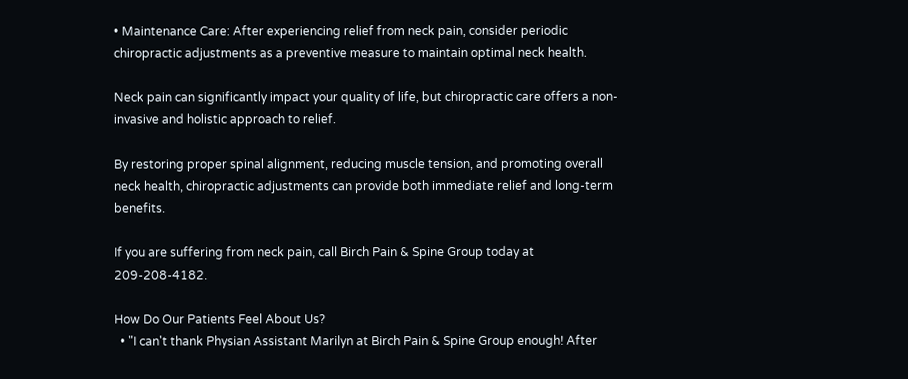• Maintenance Care: After experiencing relief from neck pain, consider periodic chiropractic adjustments as a preventive measure to maintain optimal neck health.

Neck pain can significantly impact your quality of life, but chiropractic care offers a non-invasive and holistic approach to relief.

By restoring proper spinal alignment, reducing muscle tension, and promoting overall neck health, chiropractic adjustments can provide both immediate relief and long-term benefits.

If you are suffering from neck pain, call Birch Pain & Spine Group today at 209-208-4182.

How Do Our Patients Feel About Us?
  • "I can't thank Physian Assistant Marilyn at Birch Pain & Spine Group enough! After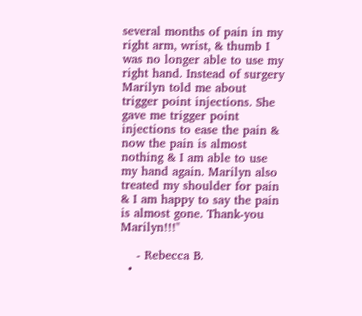several months of pain in my right arm, wrist, & thumb I was no longer able to use my right hand. Instead of surgery Marilyn told me about trigger point injections. She gave me trigger point injections to ease the pain & now the pain is almost nothing & I am able to use my hand again. Marilyn also treated my shoulder for pain & I am happy to say the pain is almost gone. Thank-you Marilyn!!!"

    - Rebecca B.
  •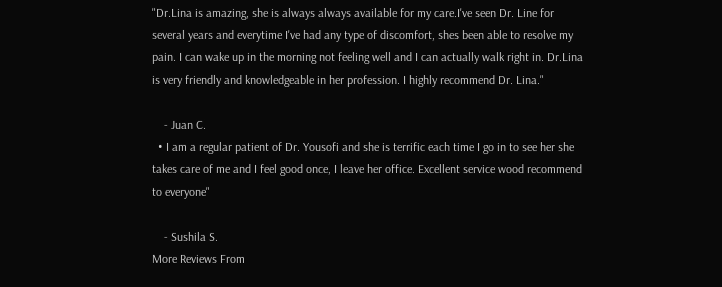"Dr.Lina is amazing, she is always always available for my care.I've seen Dr. Line for several years and everytime I've had any type of discomfort, shes been able to resolve my pain. I can wake up in the morning not feeling well and I can actually walk right in. Dr.Lina is very friendly and knowledgeable in her profession. I highly recommend Dr. Lina."

    - Juan C.
  • I am a regular patient of Dr. Yousofi and she is terrific each time I go in to see her she takes care of me and I feel good once, I leave her office. Excellent service wood recommend to everyone"

    - Sushila S.
More Reviews From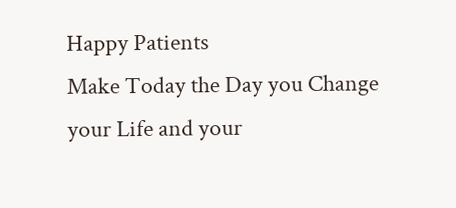Happy Patients
Make Today the Day you Change your Life and your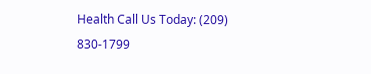Health Call Us Today: (209) 830-1799